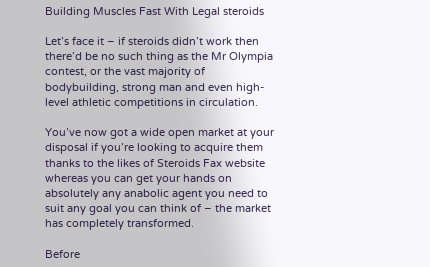Building Muscles Fast With Legal steroids

Let’s face it – if steroids didn’t work then there’d be no such thing as the Mr Olympia contest, or the vast majority of bodybuilding, strong man and even high-level athletic competitions in circulation.

You’ve now got a wide open market at your disposal if you’re looking to acquire them thanks to the likes of Steroids Fax website whereas you can get your hands on absolutely any anabolic agent you need to suit any goal you can think of – the market has completely transformed.

Before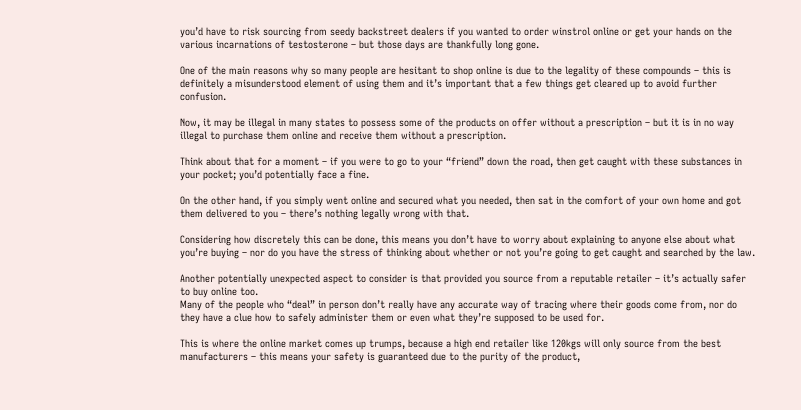you’d have to risk sourcing from seedy backstreet dealers if you wanted to order winstrol online or get your hands on the various incarnations of testosterone – but those days are thankfully long gone.

One of the main reasons why so many people are hesitant to shop online is due to the legality of these compounds – this is definitely a misunderstood element of using them and it’s important that a few things get cleared up to avoid further confusion.

Now, it may be illegal in many states to possess some of the products on offer without a prescription – but it is in no way illegal to purchase them online and receive them without a prescription.

Think about that for a moment – if you were to go to your “friend” down the road, then get caught with these substances in your pocket; you’d potentially face a fine.

On the other hand, if you simply went online and secured what you needed, then sat in the comfort of your own home and got them delivered to you – there’s nothing legally wrong with that.

Considering how discretely this can be done, this means you don’t have to worry about explaining to anyone else about what you’re buying – nor do you have the stress of thinking about whether or not you’re going to get caught and searched by the law.

Another potentially unexpected aspect to consider is that provided you source from a reputable retailer – it’s actually safer to buy online too.
Many of the people who “deal” in person don’t really have any accurate way of tracing where their goods come from, nor do they have a clue how to safely administer them or even what they’re supposed to be used for.

This is where the online market comes up trumps, because a high end retailer like 120kgs will only source from the best manufacturers – this means your safety is guaranteed due to the purity of the product,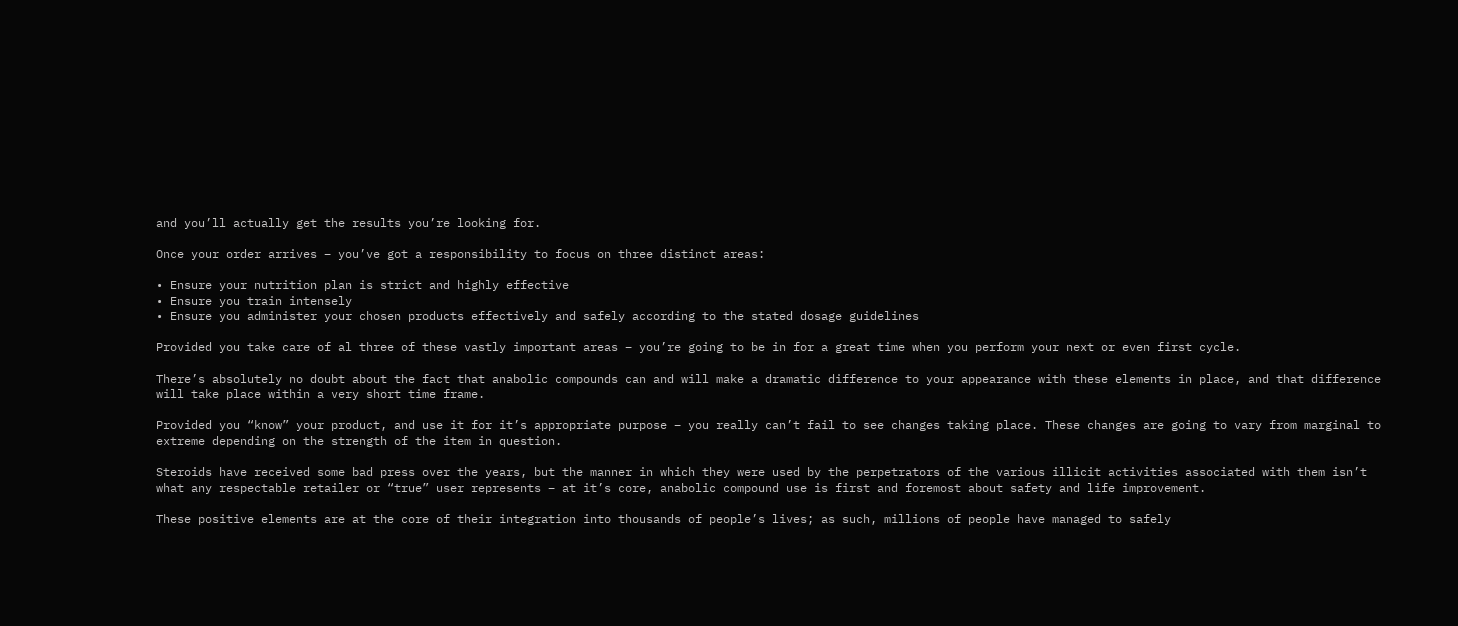and you’ll actually get the results you’re looking for.

Once your order arrives – you’ve got a responsibility to focus on three distinct areas:

• Ensure your nutrition plan is strict and highly effective
• Ensure you train intensely
• Ensure you administer your chosen products effectively and safely according to the stated dosage guidelines

Provided you take care of al three of these vastly important areas – you’re going to be in for a great time when you perform your next or even first cycle.

There’s absolutely no doubt about the fact that anabolic compounds can and will make a dramatic difference to your appearance with these elements in place, and that difference will take place within a very short time frame.

Provided you “know” your product, and use it for it’s appropriate purpose – you really can’t fail to see changes taking place. These changes are going to vary from marginal to extreme depending on the strength of the item in question.

Steroids have received some bad press over the years, but the manner in which they were used by the perpetrators of the various illicit activities associated with them isn’t what any respectable retailer or “true” user represents – at it’s core, anabolic compound use is first and foremost about safety and life improvement.

These positive elements are at the core of their integration into thousands of people’s lives; as such, millions of people have managed to safely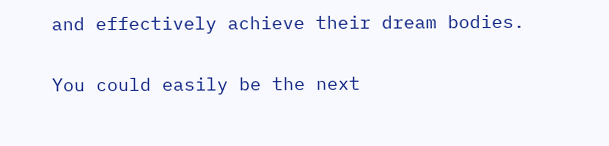and effectively achieve their dream bodies.

You could easily be the next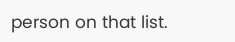person on that list.